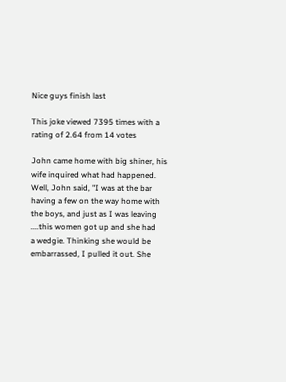Nice guys finish last

This joke viewed 7395 times with a rating of 2.64 from 14 votes

John came home with big shiner, his wife inquired what had happened.
Well, John said, "I was at the bar having a few on the way home with
the boys, and just as I was leaving ....this women got up and she had
a wedgie. Thinking she would be embarrassed, I pulled it out. She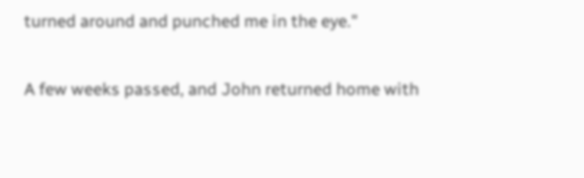turned around and punched me in the eye."

A few weeks passed, and John returned home with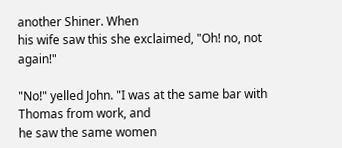another Shiner. When
his wife saw this she exclaimed, "Oh! no, not again!"

"No!" yelled John. "I was at the same bar with Thomas from work, and
he saw the same women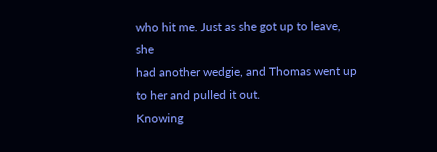who hit me. Just as she got up to leave, she
had another wedgie, and Thomas went up to her and pulled it out.
Knowing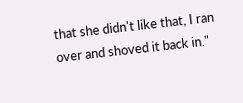that she didn't like that, I ran over and shoved it back in."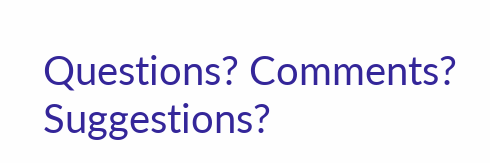Questions? Comments? Suggestions?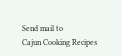Send mail to
Cajun Cooking Recipes